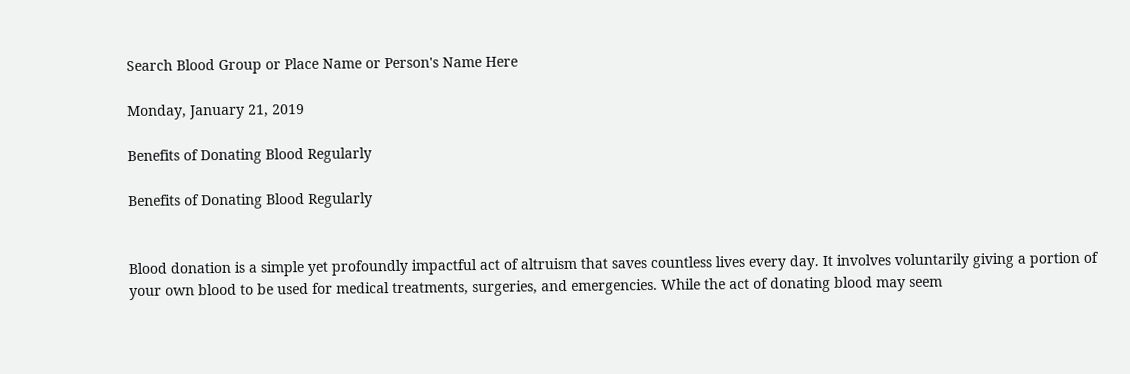Search Blood Group or Place Name or Person's Name Here

Monday, January 21, 2019

Benefits of Donating Blood Regularly

Benefits of Donating Blood Regularly


Blood donation is a simple yet profoundly impactful act of altruism that saves countless lives every day. It involves voluntarily giving a portion of your own blood to be used for medical treatments, surgeries, and emergencies. While the act of donating blood may seem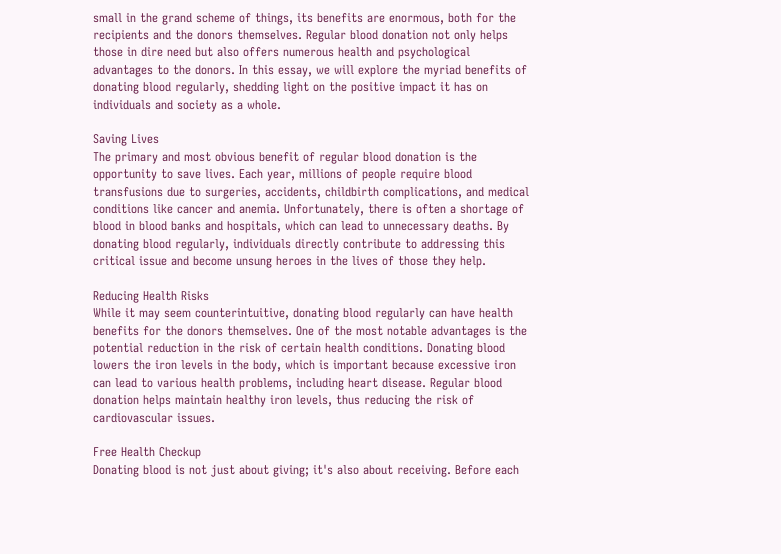small in the grand scheme of things, its benefits are enormous, both for the recipients and the donors themselves. Regular blood donation not only helps those in dire need but also offers numerous health and psychological advantages to the donors. In this essay, we will explore the myriad benefits of donating blood regularly, shedding light on the positive impact it has on individuals and society as a whole.

Saving Lives
The primary and most obvious benefit of regular blood donation is the opportunity to save lives. Each year, millions of people require blood transfusions due to surgeries, accidents, childbirth complications, and medical conditions like cancer and anemia. Unfortunately, there is often a shortage of blood in blood banks and hospitals, which can lead to unnecessary deaths. By donating blood regularly, individuals directly contribute to addressing this critical issue and become unsung heroes in the lives of those they help.

Reducing Health Risks
While it may seem counterintuitive, donating blood regularly can have health benefits for the donors themselves. One of the most notable advantages is the potential reduction in the risk of certain health conditions. Donating blood lowers the iron levels in the body, which is important because excessive iron can lead to various health problems, including heart disease. Regular blood donation helps maintain healthy iron levels, thus reducing the risk of cardiovascular issues.

Free Health Checkup
Donating blood is not just about giving; it's also about receiving. Before each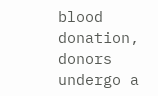blood donation, donors undergo a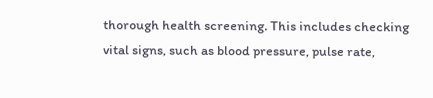thorough health screening. This includes checking vital signs, such as blood pressure, pulse rate,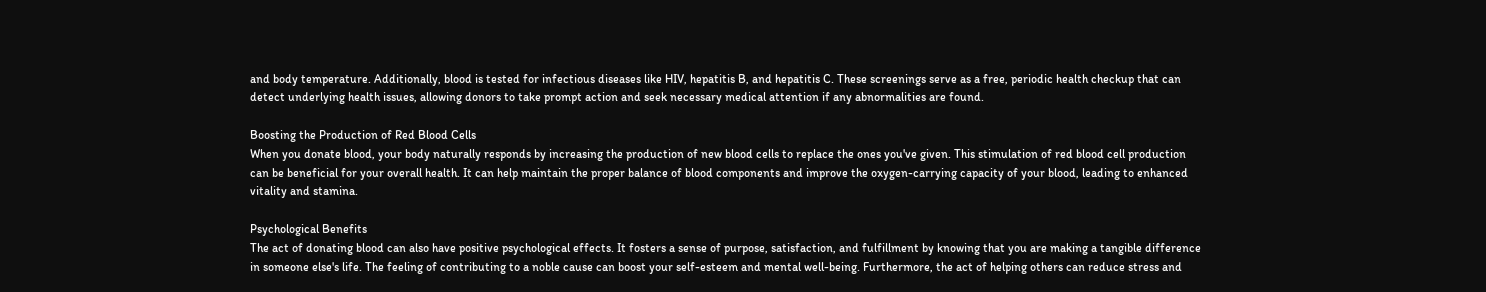and body temperature. Additionally, blood is tested for infectious diseases like HIV, hepatitis B, and hepatitis C. These screenings serve as a free, periodic health checkup that can detect underlying health issues, allowing donors to take prompt action and seek necessary medical attention if any abnormalities are found.

Boosting the Production of Red Blood Cells
When you donate blood, your body naturally responds by increasing the production of new blood cells to replace the ones you've given. This stimulation of red blood cell production can be beneficial for your overall health. It can help maintain the proper balance of blood components and improve the oxygen-carrying capacity of your blood, leading to enhanced vitality and stamina.

Psychological Benefits
The act of donating blood can also have positive psychological effects. It fosters a sense of purpose, satisfaction, and fulfillment by knowing that you are making a tangible difference in someone else's life. The feeling of contributing to a noble cause can boost your self-esteem and mental well-being. Furthermore, the act of helping others can reduce stress and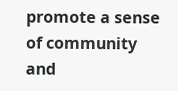promote a sense of community and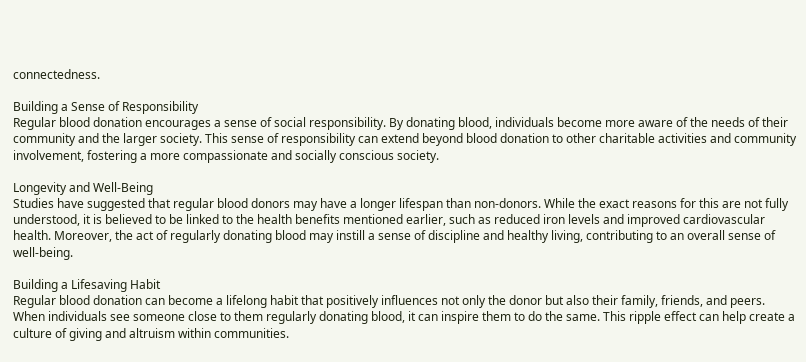connectedness.

Building a Sense of Responsibility
Regular blood donation encourages a sense of social responsibility. By donating blood, individuals become more aware of the needs of their community and the larger society. This sense of responsibility can extend beyond blood donation to other charitable activities and community involvement, fostering a more compassionate and socially conscious society.

Longevity and Well-Being
Studies have suggested that regular blood donors may have a longer lifespan than non-donors. While the exact reasons for this are not fully understood, it is believed to be linked to the health benefits mentioned earlier, such as reduced iron levels and improved cardiovascular health. Moreover, the act of regularly donating blood may instill a sense of discipline and healthy living, contributing to an overall sense of well-being.

Building a Lifesaving Habit
Regular blood donation can become a lifelong habit that positively influences not only the donor but also their family, friends, and peers. When individuals see someone close to them regularly donating blood, it can inspire them to do the same. This ripple effect can help create a culture of giving and altruism within communities.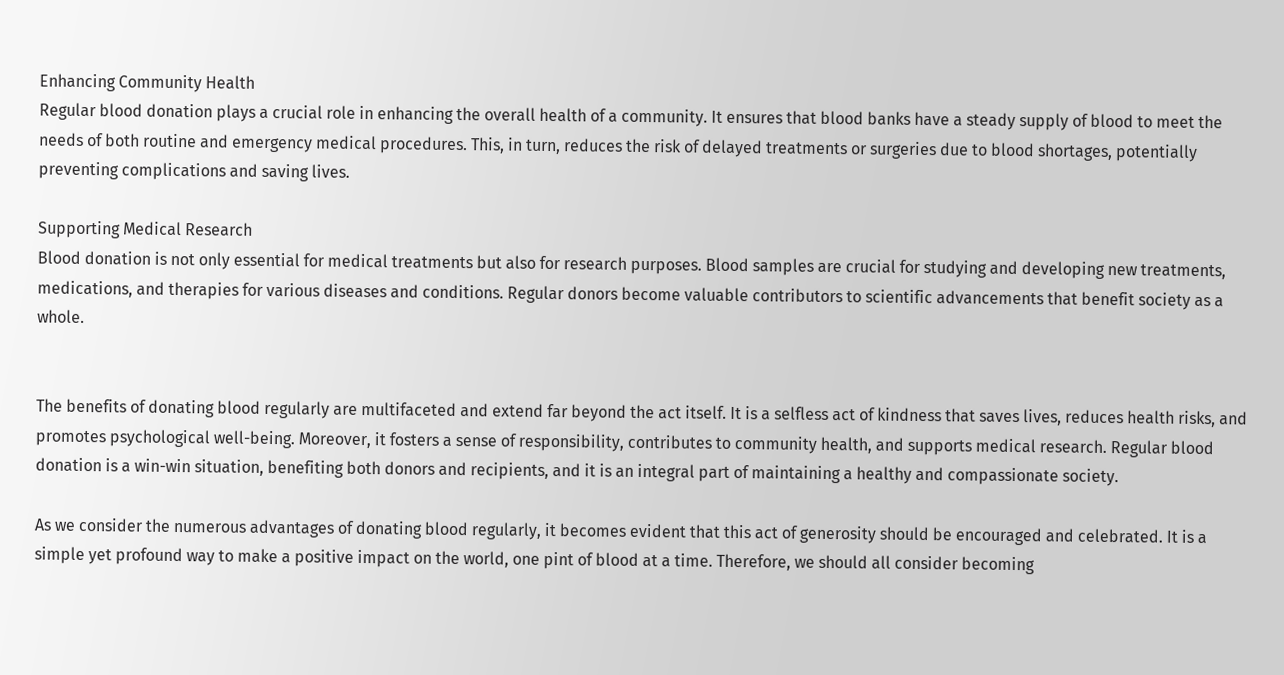Enhancing Community Health
Regular blood donation plays a crucial role in enhancing the overall health of a community. It ensures that blood banks have a steady supply of blood to meet the needs of both routine and emergency medical procedures. This, in turn, reduces the risk of delayed treatments or surgeries due to blood shortages, potentially preventing complications and saving lives.

Supporting Medical Research
Blood donation is not only essential for medical treatments but also for research purposes. Blood samples are crucial for studying and developing new treatments, medications, and therapies for various diseases and conditions. Regular donors become valuable contributors to scientific advancements that benefit society as a whole.


The benefits of donating blood regularly are multifaceted and extend far beyond the act itself. It is a selfless act of kindness that saves lives, reduces health risks, and promotes psychological well-being. Moreover, it fosters a sense of responsibility, contributes to community health, and supports medical research. Regular blood donation is a win-win situation, benefiting both donors and recipients, and it is an integral part of maintaining a healthy and compassionate society.

As we consider the numerous advantages of donating blood regularly, it becomes evident that this act of generosity should be encouraged and celebrated. It is a simple yet profound way to make a positive impact on the world, one pint of blood at a time. Therefore, we should all consider becoming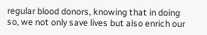regular blood donors, knowing that in doing so, we not only save lives but also enrich our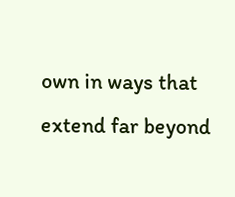own in ways that extend far beyond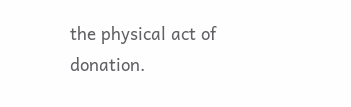the physical act of donation.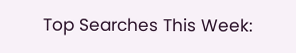Top Searches This Week: